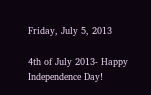Friday, July 5, 2013

4th of July 2013- Happy Independence Day!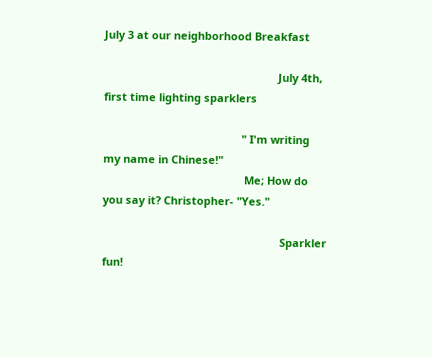July 3 at our neighborhood Breakfast

                                                          July 4th, first time lighting sparklers

                                              " I'm writing my name in Chinese!"
                                               Me; How do you say it? Christopher- "Yes."

                                                           Sparkler fun!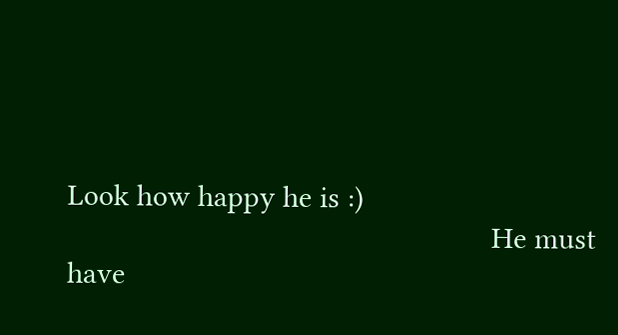Look how happy he is :)
                                                     He must have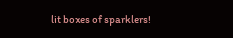lit boxes of sparklers!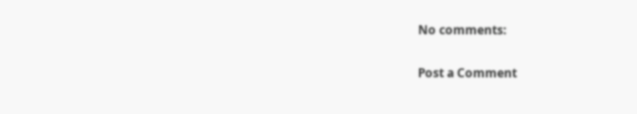No comments:

Post a Comment